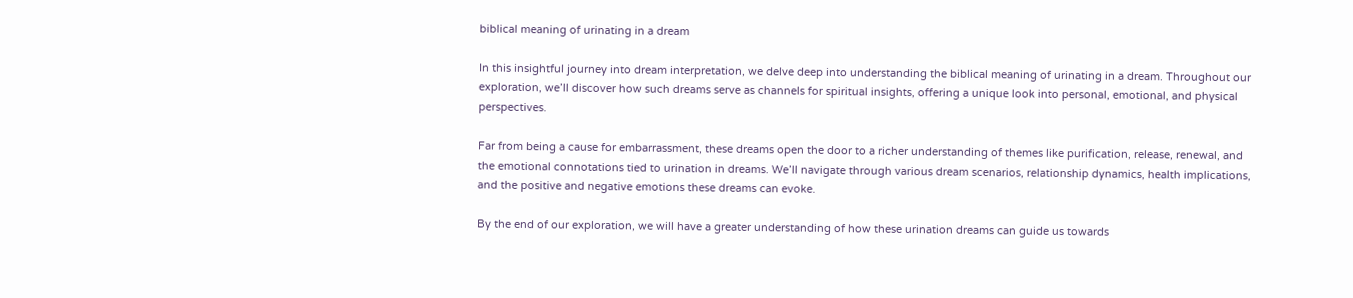biblical meaning of urinating in a dream

In this insightful journey into dream interpretation, we delve deep into understanding the biblical meaning of urinating in a dream. Throughout our exploration, we’ll discover how such dreams serve as channels for spiritual insights, offering a unique look into personal, emotional, and physical perspectives.

Far from being a cause for embarrassment, these dreams open the door to a richer understanding of themes like purification, release, renewal, and the emotional connotations tied to urination in dreams. We’ll navigate through various dream scenarios, relationship dynamics, health implications, and the positive and negative emotions these dreams can evoke.

By the end of our exploration, we will have a greater understanding of how these urination dreams can guide us towards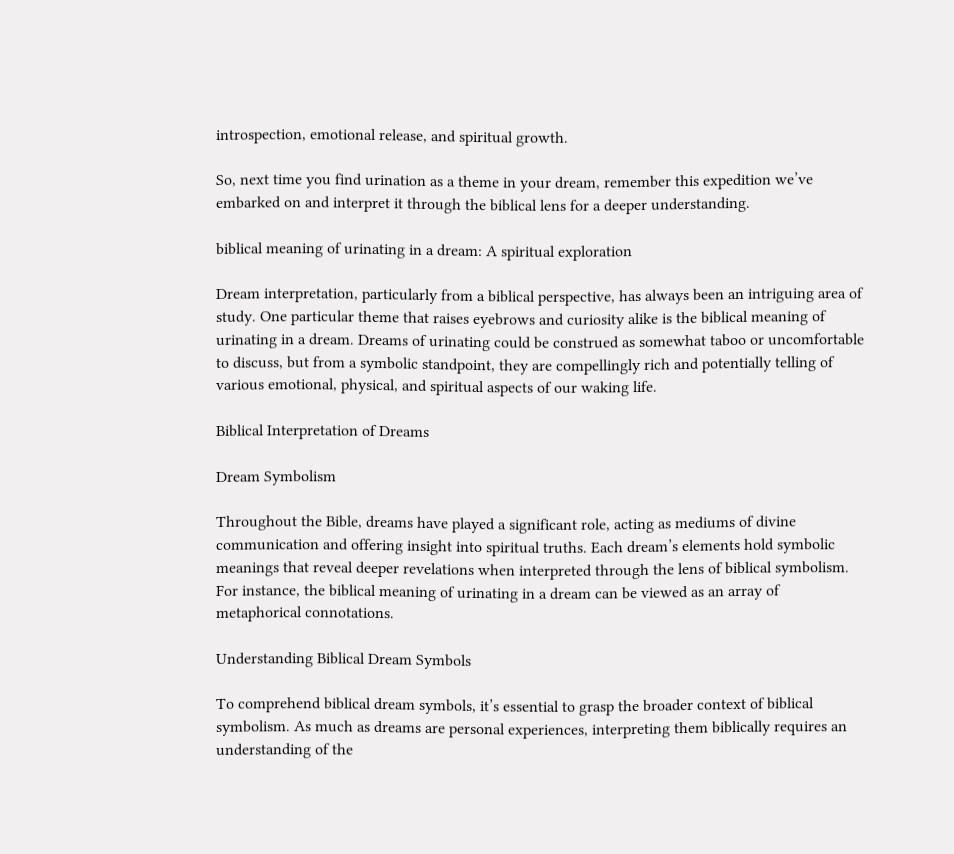introspection, emotional release, and spiritual growth.

So, next time you find urination as a theme in your dream, remember this expedition we’ve embarked on and interpret it through the biblical lens for a deeper understanding.

biblical meaning of urinating in a dream: A spiritual exploration

Dream interpretation, particularly from a biblical perspective, has always been an intriguing area of study. One particular theme that raises eyebrows and curiosity alike is the biblical meaning of urinating in a dream. Dreams of urinating could be construed as somewhat taboo or uncomfortable to discuss, but from a symbolic standpoint, they are compellingly rich and potentially telling of various emotional, physical, and spiritual aspects of our waking life.

Biblical Interpretation of Dreams

Dream Symbolism

Throughout the Bible, dreams have played a significant role, acting as mediums of divine communication and offering insight into spiritual truths. Each dream’s elements hold symbolic meanings that reveal deeper revelations when interpreted through the lens of biblical symbolism. For instance, the biblical meaning of urinating in a dream can be viewed as an array of metaphorical connotations.

Understanding Biblical Dream Symbols

To comprehend biblical dream symbols, it’s essential to grasp the broader context of biblical symbolism. As much as dreams are personal experiences, interpreting them biblically requires an understanding of the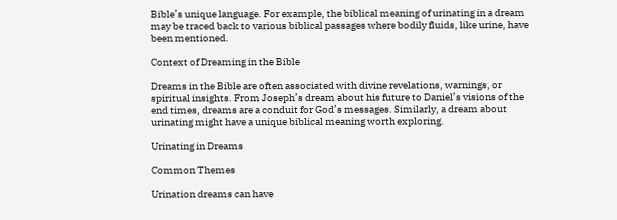Bible’s unique language. For example, the biblical meaning of urinating in a dream may be traced back to various biblical passages where bodily fluids, like urine, have been mentioned.

Context of Dreaming in the Bible

Dreams in the Bible are often associated with divine revelations, warnings, or spiritual insights. From Joseph’s dream about his future to Daniel’s visions of the end times, dreams are a conduit for God’s messages. Similarly, a dream about urinating might have a unique biblical meaning worth exploring.

Urinating in Dreams

Common Themes

Urination dreams can have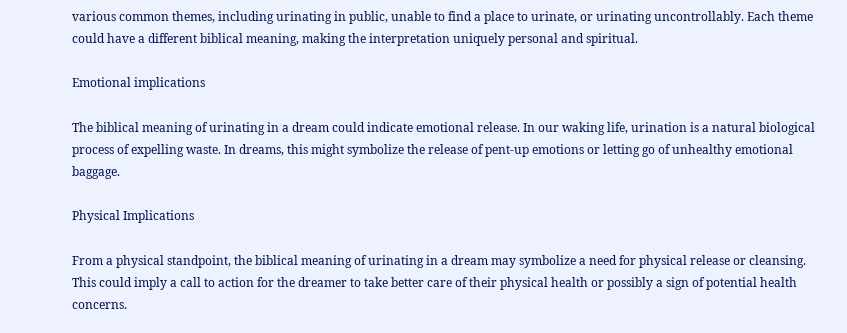various common themes, including urinating in public, unable to find a place to urinate, or urinating uncontrollably. Each theme could have a different biblical meaning, making the interpretation uniquely personal and spiritual.

Emotional implications

The biblical meaning of urinating in a dream could indicate emotional release. In our waking life, urination is a natural biological process of expelling waste. In dreams, this might symbolize the release of pent-up emotions or letting go of unhealthy emotional baggage.

Physical Implications

From a physical standpoint, the biblical meaning of urinating in a dream may symbolize a need for physical release or cleansing. This could imply a call to action for the dreamer to take better care of their physical health or possibly a sign of potential health concerns.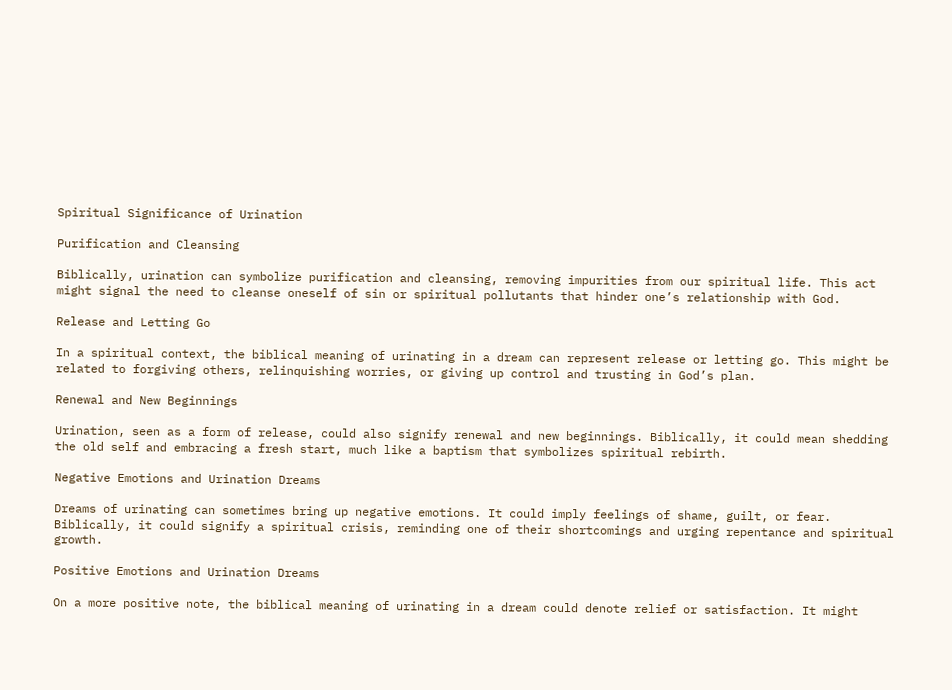Spiritual Significance of Urination

Purification and Cleansing

Biblically, urination can symbolize purification and cleansing, removing impurities from our spiritual life. This act might signal the need to cleanse oneself of sin or spiritual pollutants that hinder one’s relationship with God.

Release and Letting Go

In a spiritual context, the biblical meaning of urinating in a dream can represent release or letting go. This might be related to forgiving others, relinquishing worries, or giving up control and trusting in God’s plan.

Renewal and New Beginnings

Urination, seen as a form of release, could also signify renewal and new beginnings. Biblically, it could mean shedding the old self and embracing a fresh start, much like a baptism that symbolizes spiritual rebirth.

Negative Emotions and Urination Dreams

Dreams of urinating can sometimes bring up negative emotions. It could imply feelings of shame, guilt, or fear. Biblically, it could signify a spiritual crisis, reminding one of their shortcomings and urging repentance and spiritual growth.

Positive Emotions and Urination Dreams

On a more positive note, the biblical meaning of urinating in a dream could denote relief or satisfaction. It might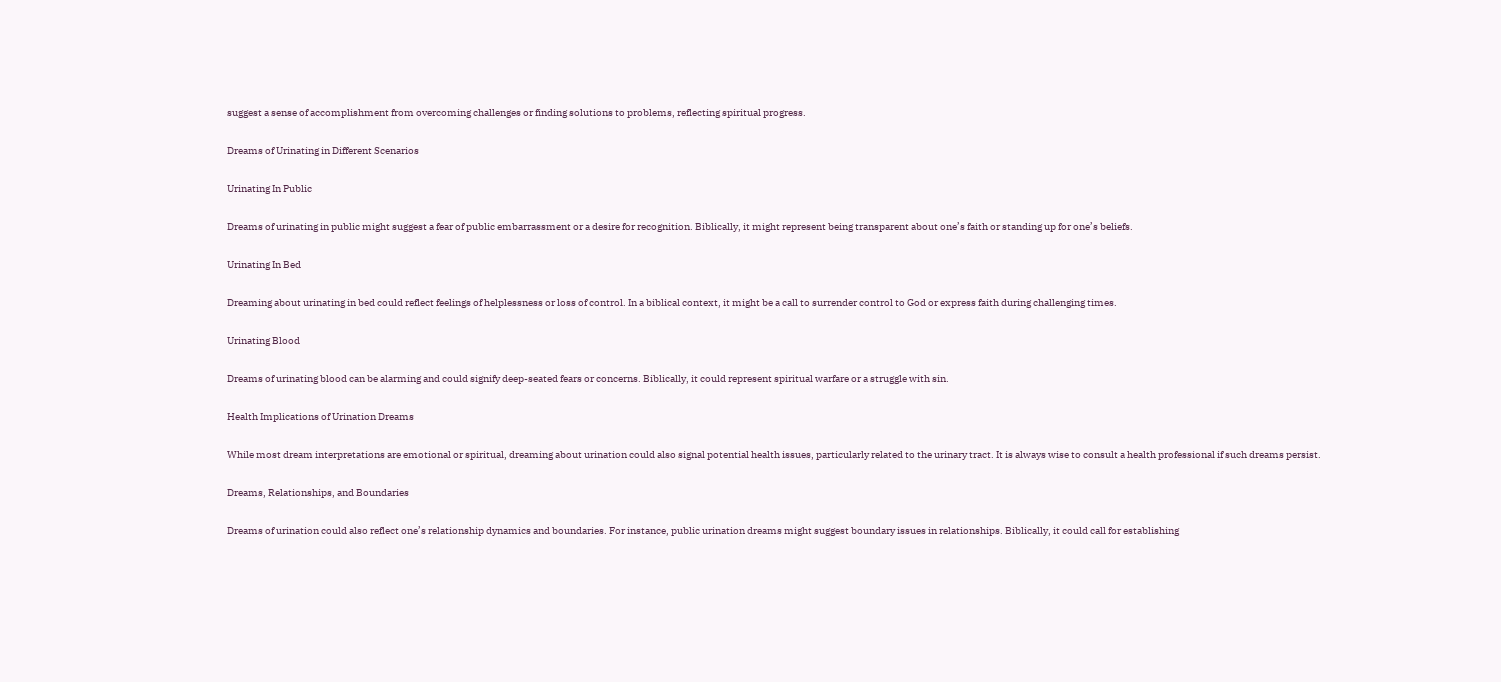suggest a sense of accomplishment from overcoming challenges or finding solutions to problems, reflecting spiritual progress.

Dreams of Urinating in Different Scenarios

Urinating In Public

Dreams of urinating in public might suggest a fear of public embarrassment or a desire for recognition. Biblically, it might represent being transparent about one’s faith or standing up for one’s beliefs.

Urinating In Bed

Dreaming about urinating in bed could reflect feelings of helplessness or loss of control. In a biblical context, it might be a call to surrender control to God or express faith during challenging times.

Urinating Blood

Dreams of urinating blood can be alarming and could signify deep-seated fears or concerns. Biblically, it could represent spiritual warfare or a struggle with sin.

Health Implications of Urination Dreams

While most dream interpretations are emotional or spiritual, dreaming about urination could also signal potential health issues, particularly related to the urinary tract. It is always wise to consult a health professional if such dreams persist.

Dreams, Relationships, and Boundaries

Dreams of urination could also reflect one’s relationship dynamics and boundaries. For instance, public urination dreams might suggest boundary issues in relationships. Biblically, it could call for establishing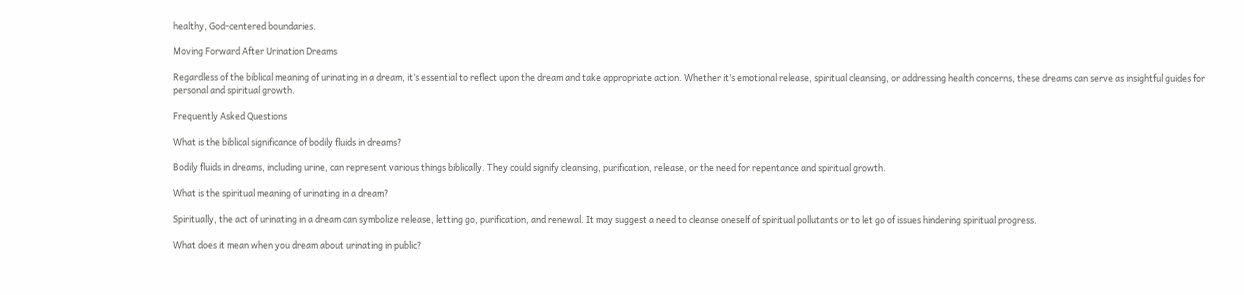healthy, God-centered boundaries.

Moving Forward After Urination Dreams

Regardless of the biblical meaning of urinating in a dream, it’s essential to reflect upon the dream and take appropriate action. Whether it’s emotional release, spiritual cleansing, or addressing health concerns, these dreams can serve as insightful guides for personal and spiritual growth.

Frequently Asked Questions

What is the biblical significance of bodily fluids in dreams?

Bodily fluids in dreams, including urine, can represent various things biblically. They could signify cleansing, purification, release, or the need for repentance and spiritual growth.

What is the spiritual meaning of urinating in a dream?

Spiritually, the act of urinating in a dream can symbolize release, letting go, purification, and renewal. It may suggest a need to cleanse oneself of spiritual pollutants or to let go of issues hindering spiritual progress.

What does it mean when you dream about urinating in public?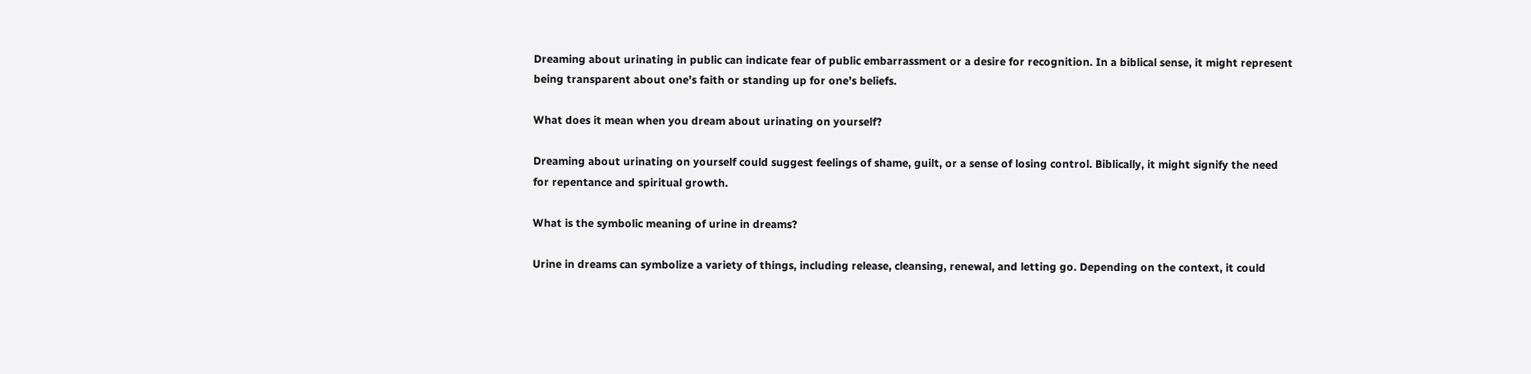Dreaming about urinating in public can indicate fear of public embarrassment or a desire for recognition. In a biblical sense, it might represent being transparent about one’s faith or standing up for one’s beliefs.

What does it mean when you dream about urinating on yourself?

Dreaming about urinating on yourself could suggest feelings of shame, guilt, or a sense of losing control. Biblically, it might signify the need for repentance and spiritual growth.

What is the symbolic meaning of urine in dreams?

Urine in dreams can symbolize a variety of things, including release, cleansing, renewal, and letting go. Depending on the context, it could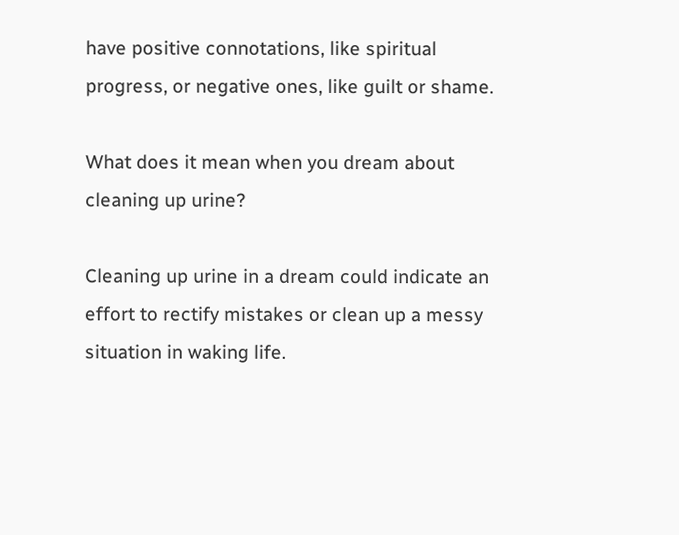have positive connotations, like spiritual progress, or negative ones, like guilt or shame.

What does it mean when you dream about cleaning up urine?

Cleaning up urine in a dream could indicate an effort to rectify mistakes or clean up a messy situation in waking life.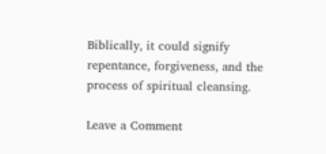Biblically, it could signify repentance, forgiveness, and the process of spiritual cleansing.

Leave a Comment